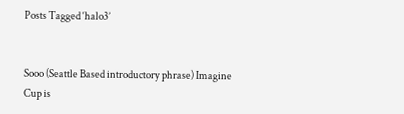Posts Tagged ‘halo3’


Sooo (Seattle Based introductory phrase) Imagine Cup is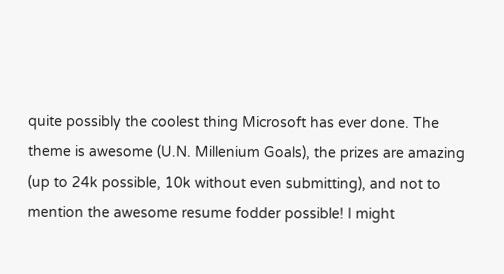quite possibly the coolest thing Microsoft has ever done. The theme is awesome (U.N. Millenium Goals), the prizes are amazing (up to 24k possible, 10k without even submitting), and not to mention the awesome resume fodder possible! I might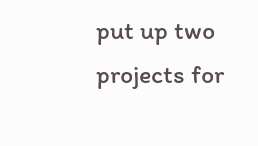put up two projects for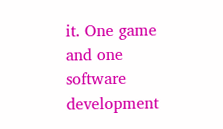it. One game and one software development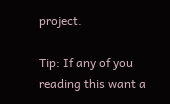project.

Tip: If any of you reading this want a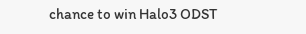chance to win Halo3 ODST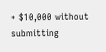+ $10,000 without submitting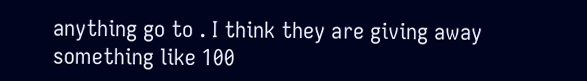anything go to . I think they are giving away something like 100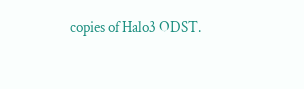copies of Halo3 ODST.